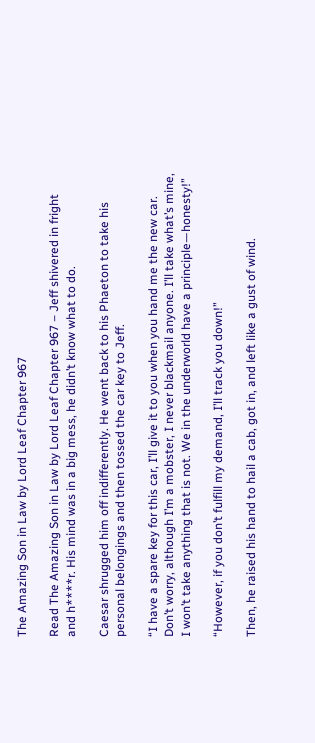The Amazing Son in Law by Lord Leaf Chapter 967

Read The Amazing Son in Law by Lord Leaf Chapter 967 – Jeff shivered in fright and h****r. His mind was in a big mess, he didn’t know what to do.

Caesar shrugged him off indifferently. He went back to his Phaeton to take his personal belongings and then tossed the car key to Jeff.

“I have a spare key for this car, I’ll give it to you when you hand me the new car. Don’t worry, although I’m a mobster, I never blackmail anyone. I’ll take what’s mine, I won’t take anything that is not. We in the underworld have a principle—honesty!”

“However, if you don’t fulfill my demand, I’ll track you down!”

Then, he raised his hand to hail a cab, got in, and left like a gust of wind.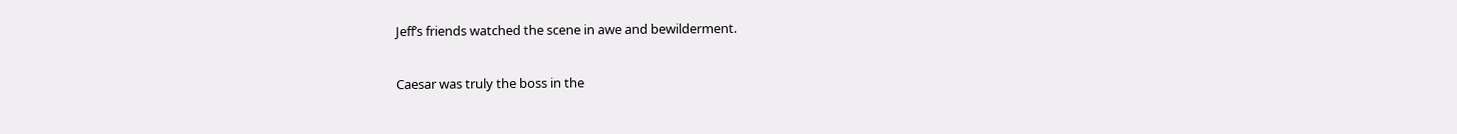Jeff’s friends watched the scene in awe and bewilderment.

Caesar was truly the boss in the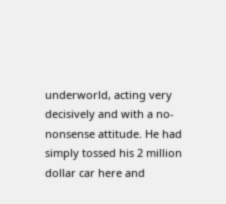underworld, acting very decisively and with a no-nonsense attitude. He had simply tossed his 2 million dollar car here and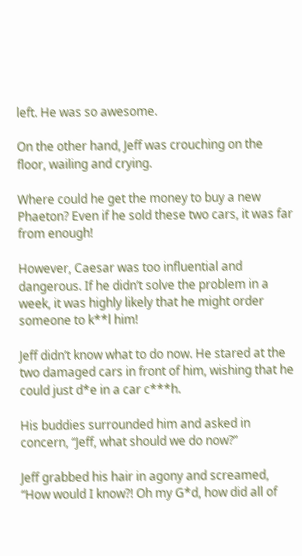left. He was so awesome.

On the other hand, Jeff was crouching on the floor, wailing and crying.

Where could he get the money to buy a new Phaeton? Even if he sold these two cars, it was far from enough!

However, Caesar was too influential and dangerous. If he didn’t solve the problem in a week, it was highly likely that he might order someone to k**l him!

Jeff didn’t know what to do now. He stared at the two damaged cars in front of him, wishing that he could just d*e in a car c***h.

His buddies surrounded him and asked in concern, “Jeff, what should we do now?”

Jeff grabbed his hair in agony and screamed, “How would I know?! Oh my G*d, how did all of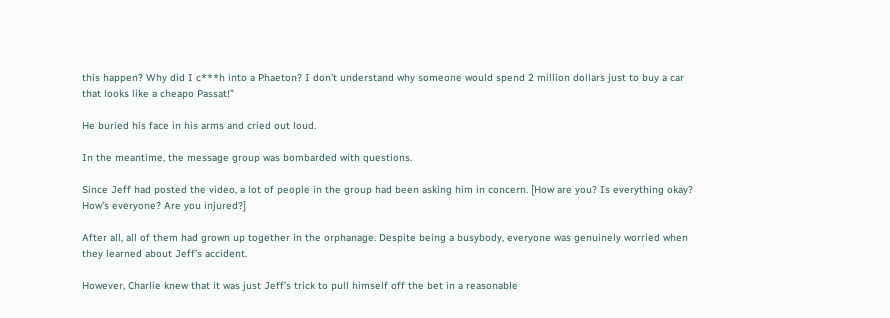this happen? Why did I c***h into a Phaeton? I don’t understand why someone would spend 2 million dollars just to buy a car that looks like a cheapo Passat!”

He buried his face in his arms and cried out loud.

In the meantime, the message group was bombarded with questions.

Since Jeff had posted the video, a lot of people in the group had been asking him in concern. [How are you? Is everything okay? How’s everyone? Are you injured?]

After all, all of them had grown up together in the orphanage. Despite being a busybody, everyone was genuinely worried when they learned about Jeff’s accident.

However, Charlie knew that it was just Jeff’s trick to pull himself off the bet in a reasonable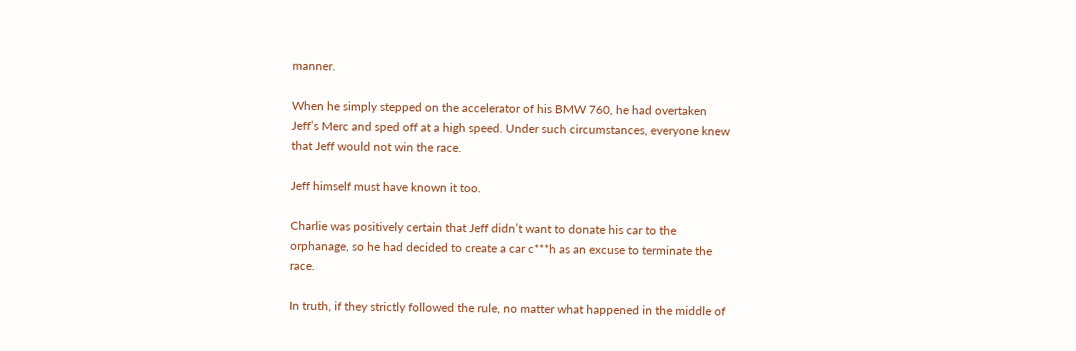manner.

When he simply stepped on the accelerator of his BMW 760, he had overtaken Jeff’s Merc and sped off at a high speed. Under such circumstances, everyone knew that Jeff would not win the race.

Jeff himself must have known it too.

Charlie was positively certain that Jeff didn’t want to donate his car to the orphanage, so he had decided to create a car c***h as an excuse to terminate the race.

In truth, if they strictly followed the rule, no matter what happened in the middle of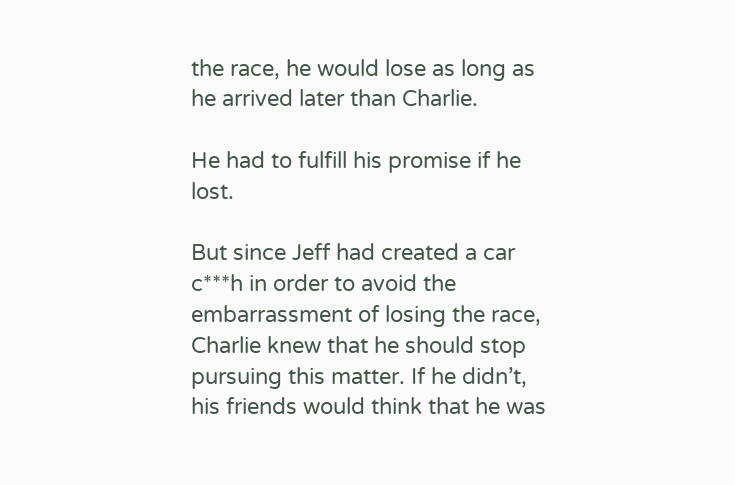the race, he would lose as long as he arrived later than Charlie.

He had to fulfill his promise if he lost.

But since Jeff had created a car c***h in order to avoid the embarrassment of losing the race, Charlie knew that he should stop pursuing this matter. If he didn’t, his friends would think that he was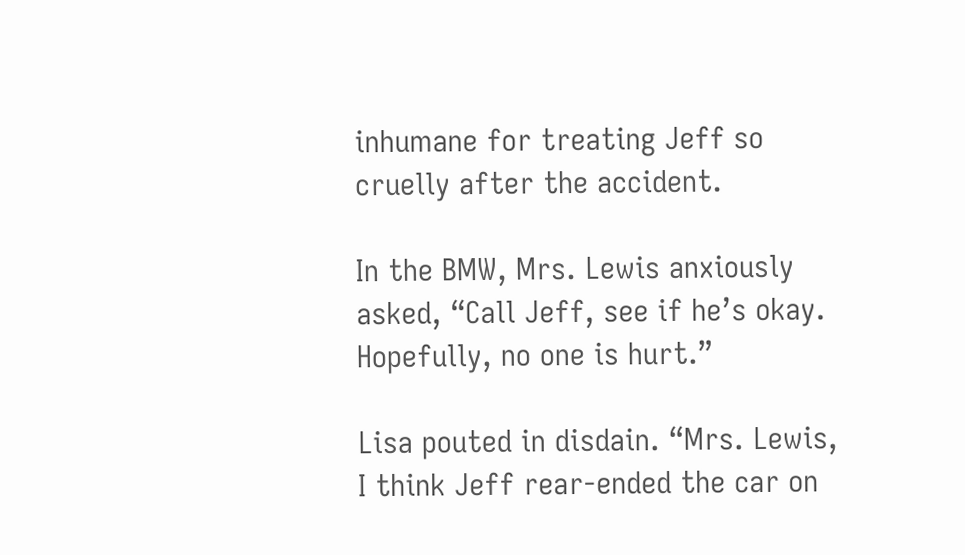inhumane for treating Jeff so cruelly after the accident.

In the BMW, Mrs. Lewis anxiously asked, “Call Jeff, see if he’s okay. Hopefully, no one is hurt.”

Lisa pouted in disdain. “Mrs. Lewis, I think Jeff rear-ended the car on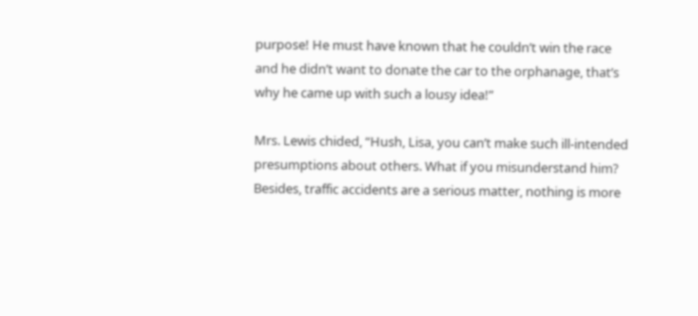purpose! He must have known that he couldn’t win the race and he didn’t want to donate the car to the orphanage, that’s why he came up with such a lousy idea!”

Mrs. Lewis chided, “Hush, Lisa, you can’t make such ill-intended presumptions about others. What if you misunderstand him? Besides, traffic accidents are a serious matter, nothing is more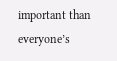important than everyone’s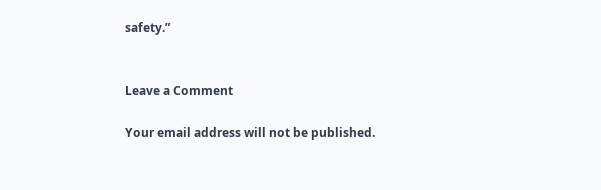safety.”


Leave a Comment

Your email address will not be published.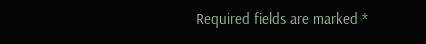Required fields are marked *